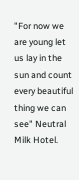"For now we are young let us lay in the sun and count every beautiful thing we can see" Neutral Milk Hotel.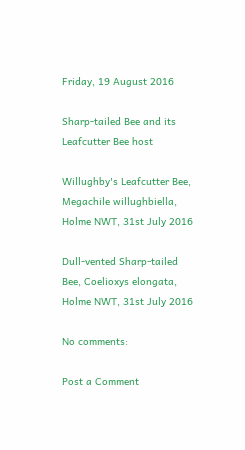Friday, 19 August 2016

Sharp-tailed Bee and its Leafcutter Bee host

Willughby's Leafcutter Bee, Megachile willughbiella, Holme NWT, 31st July 2016

Dull-vented Sharp-tailed Bee, Coelioxys elongata, Holme NWT, 31st July 2016

No comments:

Post a Comment